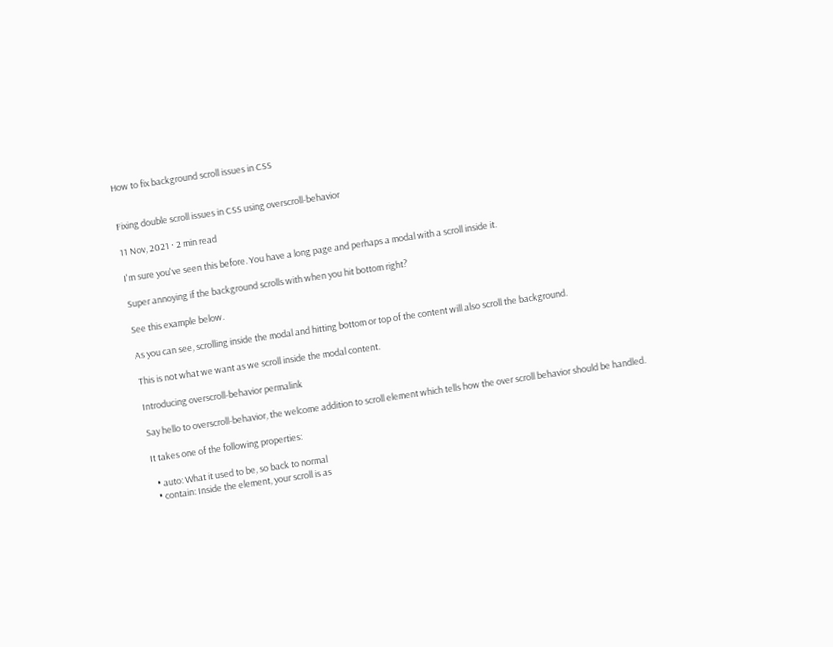How to fix background scroll issues in CSS


Fixing double scroll issues in CSS using overscroll-behavior

11 Nov, 2021 · 2 min read

I'm sure you've seen this before. You have a long page and perhaps a modal with a scroll inside it.

Super annoying if the background scrolls with when you hit bottom right?

See this example below.

As you can see, scrolling inside the modal and hitting bottom or top of the content will also scroll the background.

This is not what we want as we scroll inside the modal content.

Introducing overscroll-behavior permalink

Say hello to overscroll-behavior, the welcome addition to scroll element which tells how the over scroll behavior should be handled.

It takes one of the following properties:

  • auto: What it used to be, so back to normal
  • contain: Inside the element, your scroll is as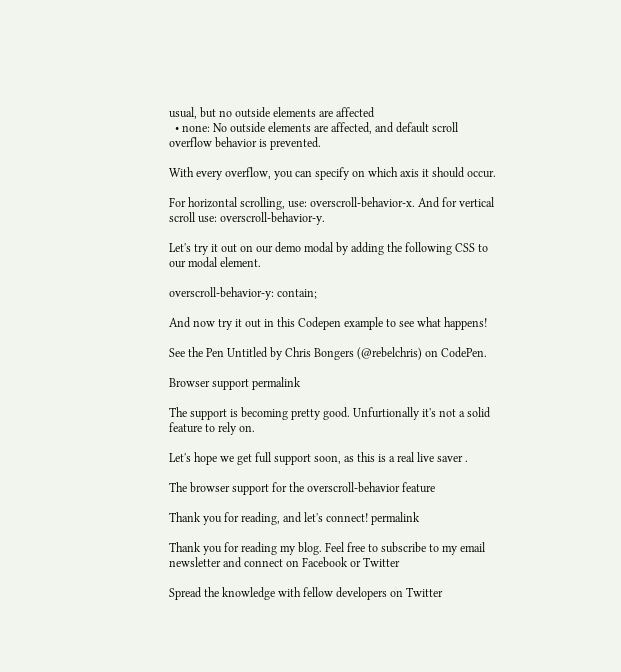usual, but no outside elements are affected
  • none: No outside elements are affected, and default scroll overflow behavior is prevented.

With every overflow, you can specify on which axis it should occur.

For horizontal scrolling, use: overscroll-behavior-x. And for vertical scroll use: overscroll-behavior-y.

Let's try it out on our demo modal by adding the following CSS to our modal element.

overscroll-behavior-y: contain;

And now try it out in this Codepen example to see what happens!

See the Pen Untitled by Chris Bongers (@rebelchris) on CodePen.

Browser support permalink

The support is becoming pretty good. Unfurtionally it's not a solid feature to rely on.

Let's hope we get full support soon, as this is a real live saver .

The browser support for the overscroll-behavior feature

Thank you for reading, and let's connect! permalink

Thank you for reading my blog. Feel free to subscribe to my email newsletter and connect on Facebook or Twitter

Spread the knowledge with fellow developers on Twitter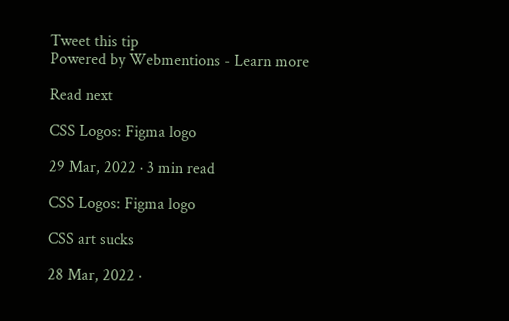Tweet this tip
Powered by Webmentions - Learn more

Read next

CSS Logos: Figma logo

29 Mar, 2022 · 3 min read

CSS Logos: Figma logo

CSS art sucks

28 Mar, 2022 ·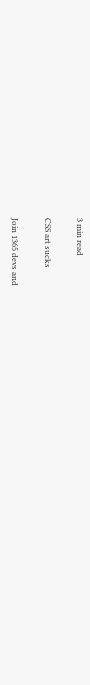3 min read

CSS art sucks

Join 1365 devs and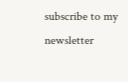subscribe to my newsletter